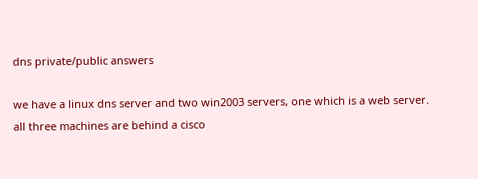dns private/public answers

we have a linux dns server and two win2003 servers, one which is a web server.
all three machines are behind a cisco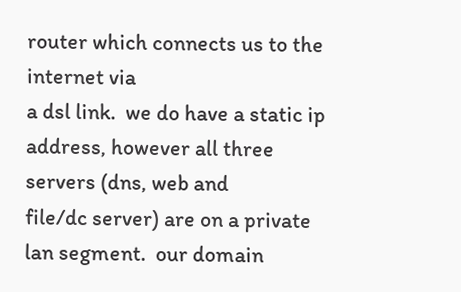router which connects us to the internet via
a dsl link.  we do have a static ip address, however all three servers (dns, web and
file/dc server) are on a private lan segment.  our domain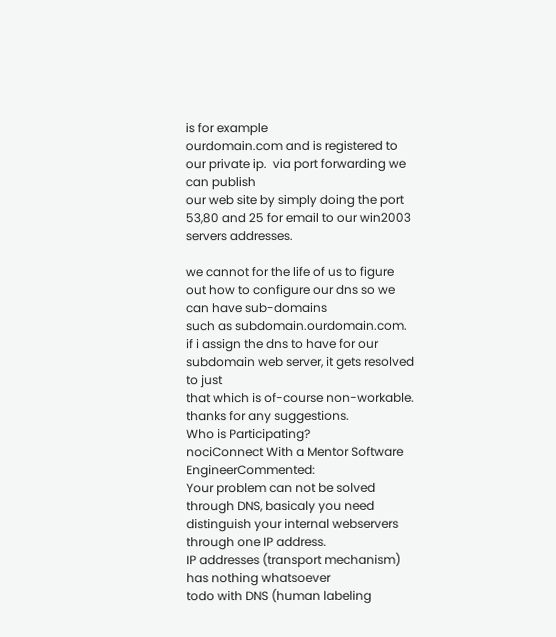is for example
ourdomain.com and is registered to our private ip.  via port forwarding we can publish
our web site by simply doing the port 53,80 and 25 for email to our win2003 servers addresses.

we cannot for the life of us to figure out how to configure our dns so we can have sub-domains
such as subdomain.ourdomain.com.
if i assign the dns to have for our subdomain web server, it gets resolved to just
that which is of-course non-workable.  thanks for any suggestions.
Who is Participating?
nociConnect With a Mentor Software EngineerCommented:
Your problem can not be solved through DNS, basicaly you need distinguish your internal webservers through one IP address.
IP addresses (transport mechanism) has nothing whatsoever
todo with DNS (human labeling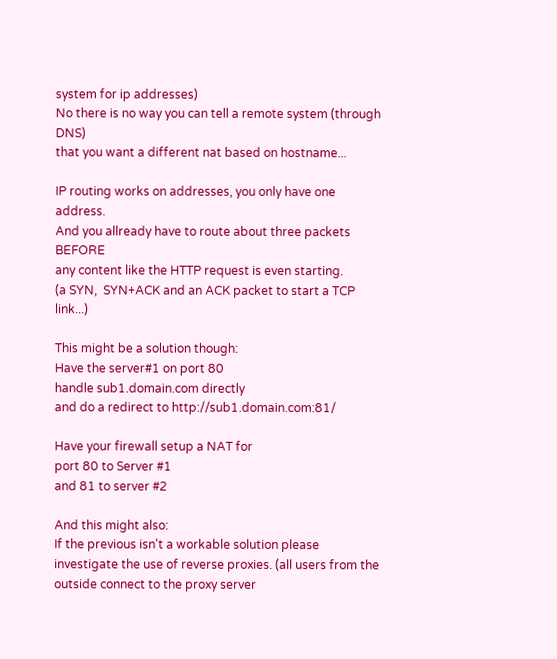system for ip addresses)
No there is no way you can tell a remote system (through DNS)
that you want a different nat based on hostname...

IP routing works on addresses, you only have one address.
And you allready have to route about three packets BEFORE
any content like the HTTP request is even starting.
(a SYN,  SYN+ACK and an ACK packet to start a TCP link...)

This might be a solution though:
Have the server#1 on port 80
handle sub1.domain.com directly
and do a redirect to http://sub1.domain.com:81/

Have your firewall setup a NAT for
port 80 to Server #1
and 81 to server #2

And this might also:
If the previous isn't a workable solution please investigate the use of reverse proxies. (all users from the outside connect to the proxy server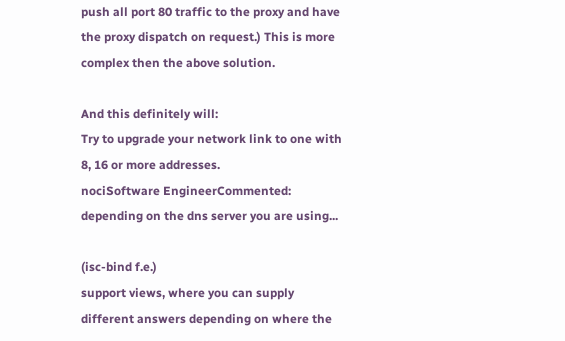push all port 80 traffic to the proxy and have the proxy dispatch on request.) This is more complex then the above solution.

And this definitely will:
Try to upgrade your network link to one with 8, 16 or more addresses.
nociSoftware EngineerCommented:
depending on the dns server you are using...

(isc-bind f.e.)
support views, where you can supply different answers depending on where the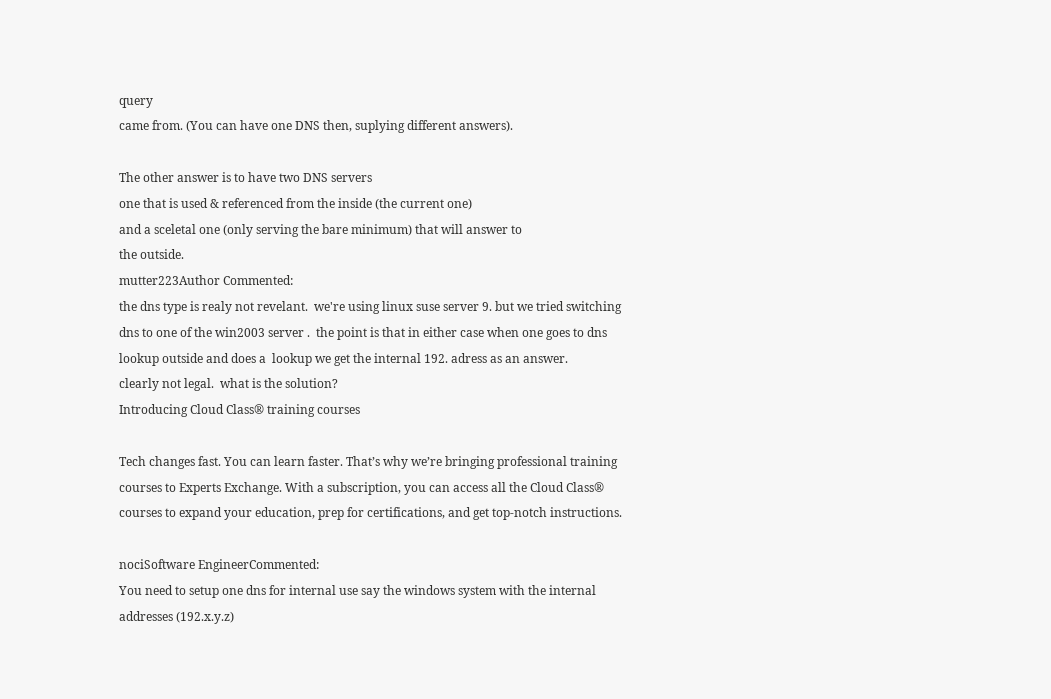query
came from. (You can have one DNS then, suplying different answers).

The other answer is to have two DNS servers
one that is used & referenced from the inside (the current one)
and a sceletal one (only serving the bare minimum) that will answer to
the outside.
mutter223Author Commented:
the dns type is realy not revelant.  we're using linux suse server 9. but we tried switching dns to one of the win2003 server .  the point is that in either case when one goes to dns lookup outside and does a  lookup we get the internal 192. adress as an answer.
clearly not legal.  what is the solution?
Introducing Cloud Class® training courses

Tech changes fast. You can learn faster. That’s why we’re bringing professional training courses to Experts Exchange. With a subscription, you can access all the Cloud Class® courses to expand your education, prep for certifications, and get top-notch instructions.

nociSoftware EngineerCommented:
You need to setup one dns for internal use say the windows system with the internal addresses (192.x.y.z)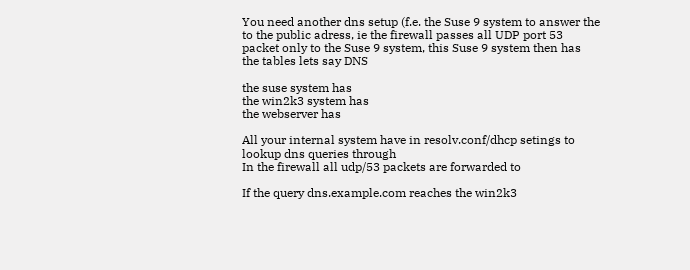You need another dns setup (f.e. the Suse 9 system to answer the to the public adress, ie the firewall passes all UDP port 53 packet only to the Suse 9 system, this Suse 9 system then has the tables lets say DNS

the suse system has
the win2k3 system has
the webserver has

All your internal system have in resolv.conf/dhcp setings to lookup dns queries through
In the firewall all udp/53 packets are forwarded to

If the query dns.example.com reaches the win2k3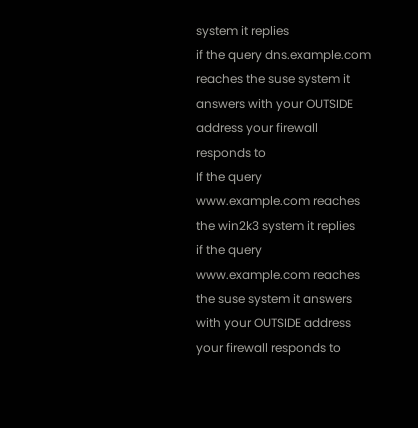system it replies
if the query dns.example.com reaches the suse system it answers with your OUTSIDE address your firewall responds to
If the query www.example.com reaches the win2k3 system it replies
if the query www.example.com reaches the suse system it answers with your OUTSIDE address your firewall responds to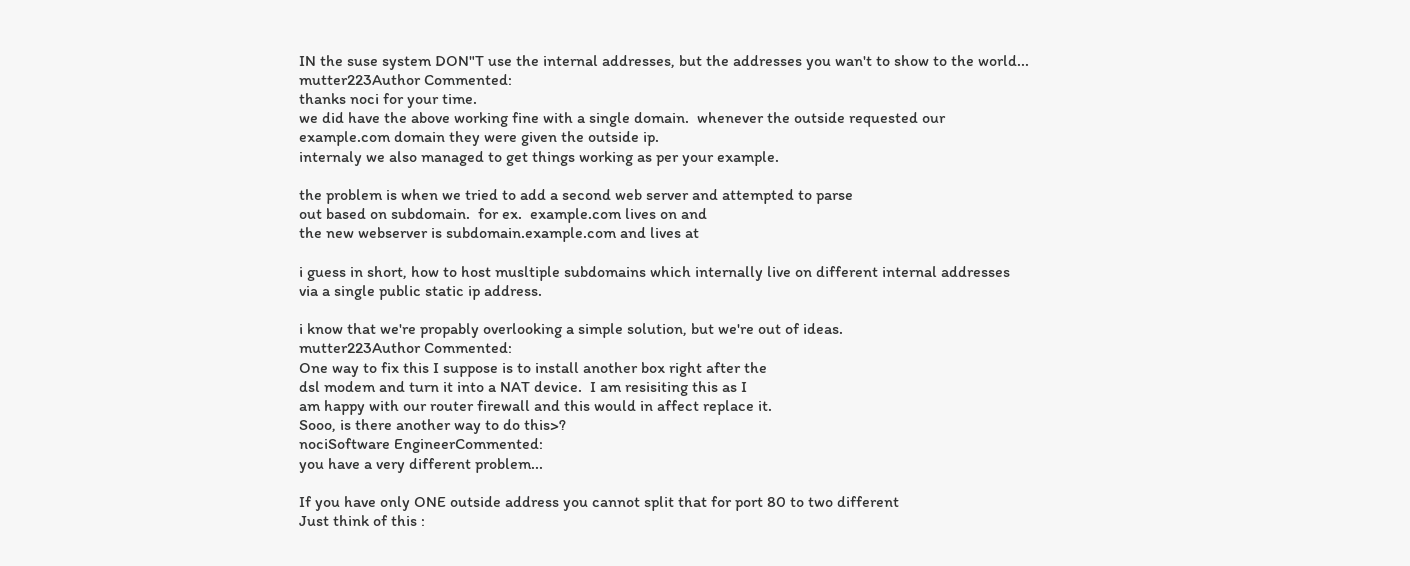IN the suse system DON"T use the internal addresses, but the addresses you wan't to show to the world...
mutter223Author Commented:
thanks noci for your time.
we did have the above working fine with a single domain.  whenever the outside requested our example.com domain they were given the outside ip.
internaly we also managed to get things working as per your example.

the problem is when we tried to add a second web server and attempted to parse
out based on subdomain.  for ex.  example.com lives on and
the new webserver is subdomain.example.com and lives at

i guess in short, how to host musltiple subdomains which internally live on different internal addresses via a single public static ip address.

i know that we're propably overlooking a simple solution, but we're out of ideas.
mutter223Author Commented:
One way to fix this I suppose is to install another box right after the
dsl modem and turn it into a NAT device.  I am resisiting this as I
am happy with our router firewall and this would in affect replace it.
Sooo, is there another way to do this>?
nociSoftware EngineerCommented:
you have a very different problem...

If you have only ONE outside address you cannot split that for port 80 to two different
Just think of this :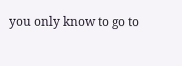you only know to go to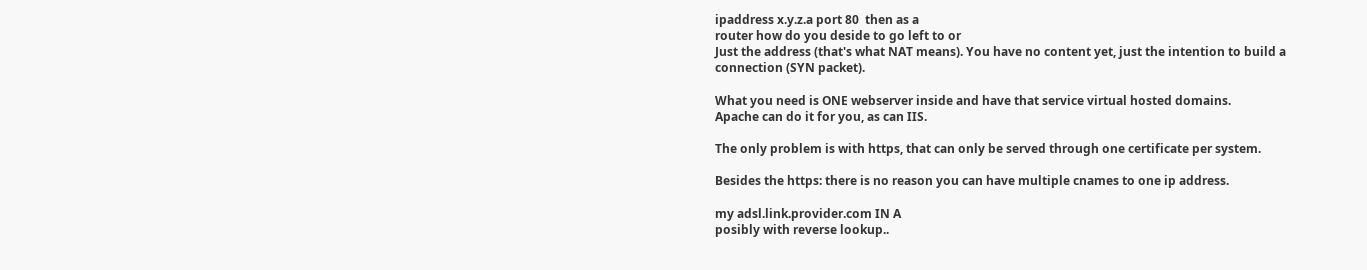ipaddress x.y.z.a port 80  then as a
router how do you deside to go left to or
Just the address (that's what NAT means). You have no content yet, just the intention to build a
connection (SYN packet).

What you need is ONE webserver inside and have that service virtual hosted domains.
Apache can do it for you, as can IIS.

The only problem is with https, that can only be served through one certificate per system.

Besides the https: there is no reason you can have multiple cnames to one ip address.

my adsl.link.provider.com IN A
posibly with reverse lookup..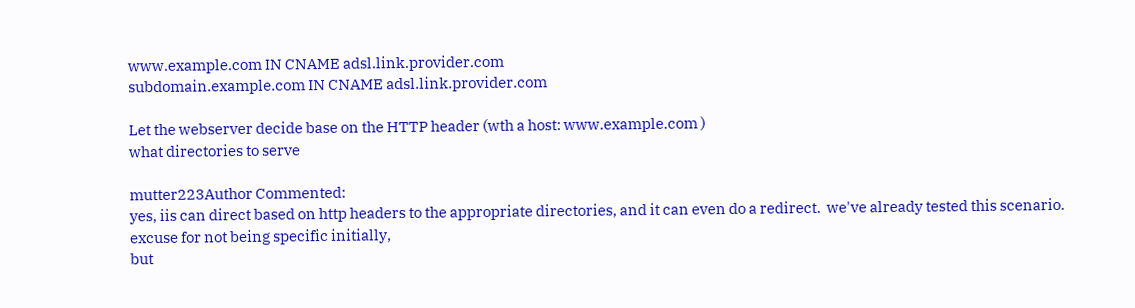www.example.com IN CNAME adsl.link.provider.com
subdomain.example.com IN CNAME adsl.link.provider.com

Let the webserver decide base on the HTTP header (wth a host: www.example.com )
what directories to serve

mutter223Author Commented:
yes, iis can direct based on http headers to the appropriate directories, and it can even do a redirect.  we've already tested this scenario.  excuse for not being specific initially,
but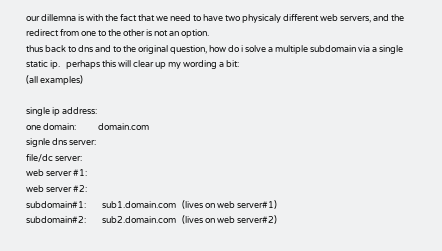our dillemna is with the fact that we need to have two physicaly different web servers, and the redirect from one to the other is not an option.
thus back to dns and to the original question, how do i solve a multiple subdomain via a single static ip.   perhaps this will clear up my wording a bit:
(all examples)

single ip address:
one domain:           domain.com
signle dns server:
file/dc server:
web server #1:
web server #2:
subdomain#1:        sub1.domain.com   (lives on web server#1)
subdomain#2:        sub2.domain.com   (lives on web server#2)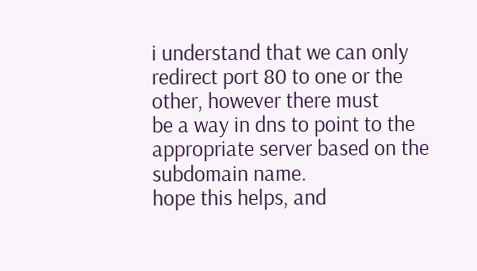i understand that we can only redirect port 80 to one or the other, however there must
be a way in dns to point to the appropriate server based on the subdomain name.
hope this helps, and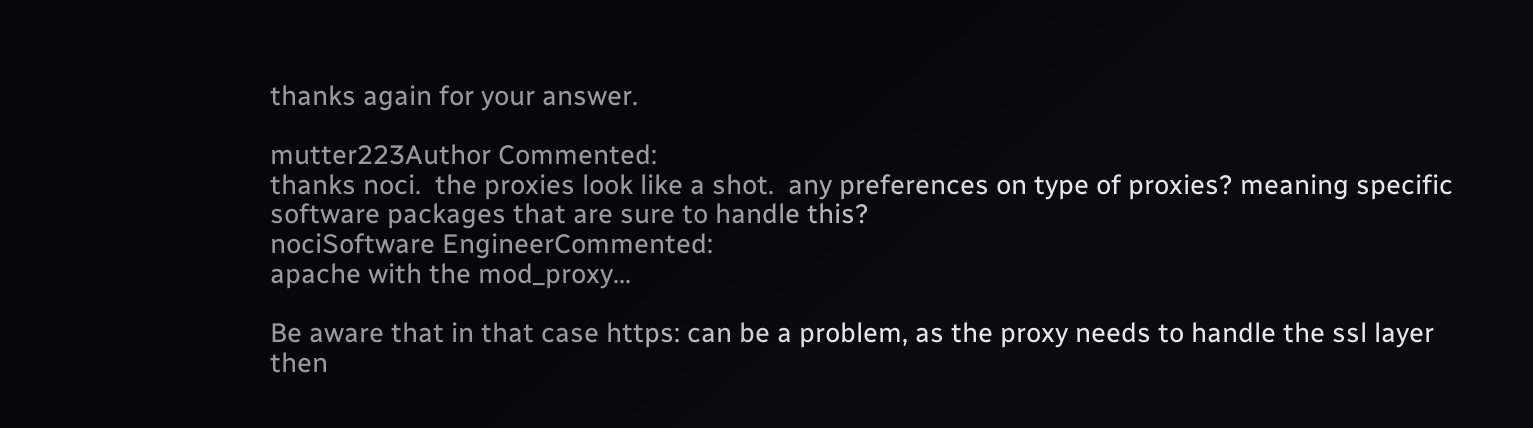thanks again for your answer.

mutter223Author Commented:
thanks noci.  the proxies look like a shot.  any preferences on type of proxies? meaning specific software packages that are sure to handle this?
nociSoftware EngineerCommented:
apache with the mod_proxy...

Be aware that in that case https: can be a problem, as the proxy needs to handle the ssl layer then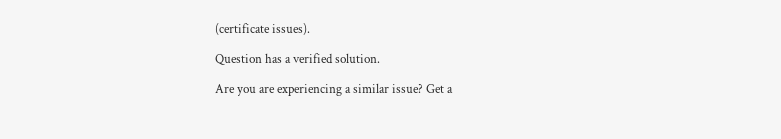(certificate issues).

Question has a verified solution.

Are you are experiencing a similar issue? Get a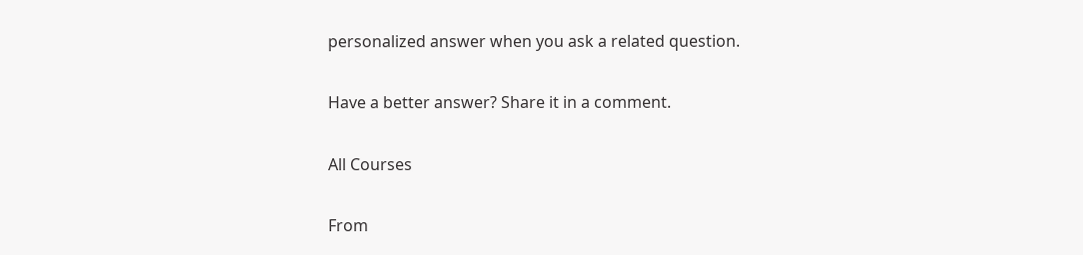personalized answer when you ask a related question.

Have a better answer? Share it in a comment.

All Courses

From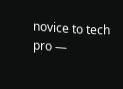novice to tech pro —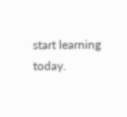start learning today.